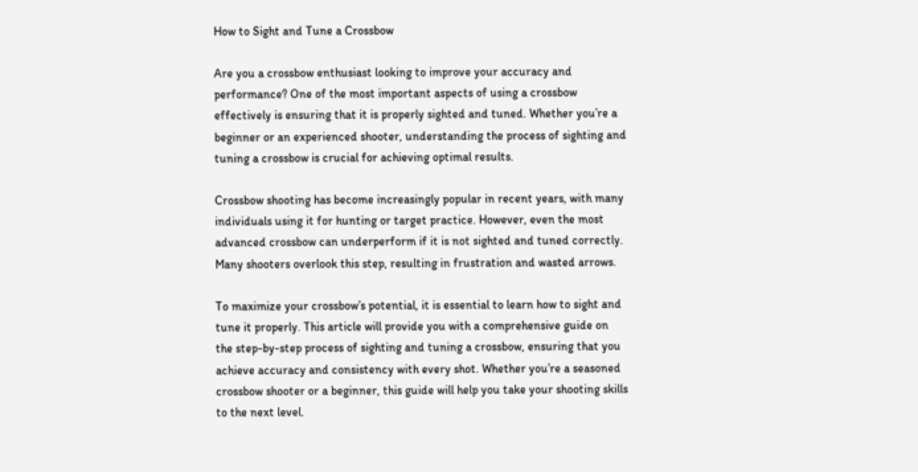How to Sight and Tune a Crossbow

Are you a crossbow enthusiast looking to improve your accuracy and performance? One of the most important aspects of using a crossbow effectively is ensuring that it is properly sighted and tuned. Whether you’re a beginner or an experienced shooter, understanding the process of sighting and tuning a crossbow is crucial for achieving optimal results.

Crossbow shooting has become increasingly popular in recent years, with many individuals using it for hunting or target practice. However, even the most advanced crossbow can underperform if it is not sighted and tuned correctly. Many shooters overlook this step, resulting in frustration and wasted arrows.

To maximize your crossbow’s potential, it is essential to learn how to sight and tune it properly. This article will provide you with a comprehensive guide on the step-by-step process of sighting and tuning a crossbow, ensuring that you achieve accuracy and consistency with every shot. Whether you’re a seasoned crossbow shooter or a beginner, this guide will help you take your shooting skills to the next level.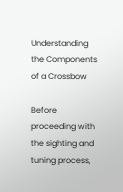Understanding the Components of a Crossbow

Before proceeding with the sighting and tuning process,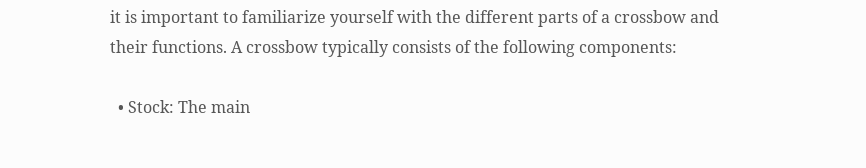it is important to familiarize yourself with the different parts of a crossbow and their functions. A crossbow typically consists of the following components:

  • Stock: The main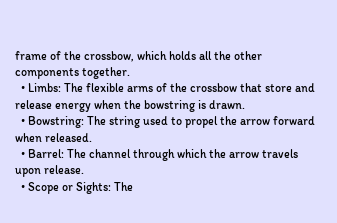frame of the crossbow, which holds all the other components together.
  • Limbs: The flexible arms of the crossbow that store and release energy when the bowstring is drawn.
  • Bowstring: The string used to propel the arrow forward when released.
  • Barrel: The channel through which the arrow travels upon release.
  • Scope or Sights: The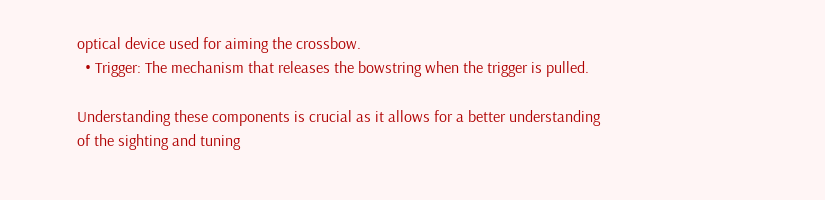optical device used for aiming the crossbow.
  • Trigger: The mechanism that releases the bowstring when the trigger is pulled.

Understanding these components is crucial as it allows for a better understanding of the sighting and tuning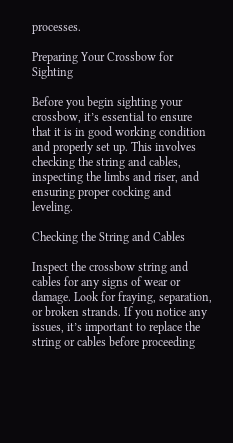processes.

Preparing Your Crossbow for Sighting

Before you begin sighting your crossbow, it’s essential to ensure that it is in good working condition and properly set up. This involves checking the string and cables, inspecting the limbs and riser, and ensuring proper cocking and leveling.

Checking the String and Cables

Inspect the crossbow string and cables for any signs of wear or damage. Look for fraying, separation, or broken strands. If you notice any issues, it’s important to replace the string or cables before proceeding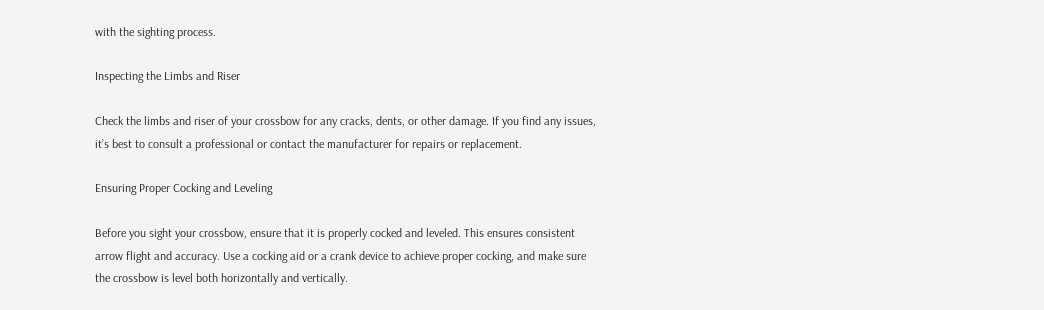with the sighting process.

Inspecting the Limbs and Riser

Check the limbs and riser of your crossbow for any cracks, dents, or other damage. If you find any issues, it’s best to consult a professional or contact the manufacturer for repairs or replacement.

Ensuring Proper Cocking and Leveling

Before you sight your crossbow, ensure that it is properly cocked and leveled. This ensures consistent arrow flight and accuracy. Use a cocking aid or a crank device to achieve proper cocking, and make sure the crossbow is level both horizontally and vertically.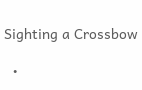Sighting a Crossbow

  •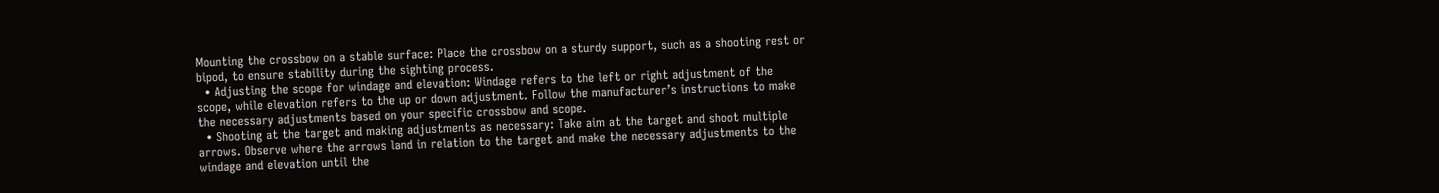Mounting the crossbow on a stable surface: Place the crossbow on a sturdy support, such as a shooting rest or bipod, to ensure stability during the sighting process.
  • Adjusting the scope for windage and elevation: Windage refers to the left or right adjustment of the scope, while elevation refers to the up or down adjustment. Follow the manufacturer’s instructions to make the necessary adjustments based on your specific crossbow and scope.
  • Shooting at the target and making adjustments as necessary: Take aim at the target and shoot multiple arrows. Observe where the arrows land in relation to the target and make the necessary adjustments to the windage and elevation until the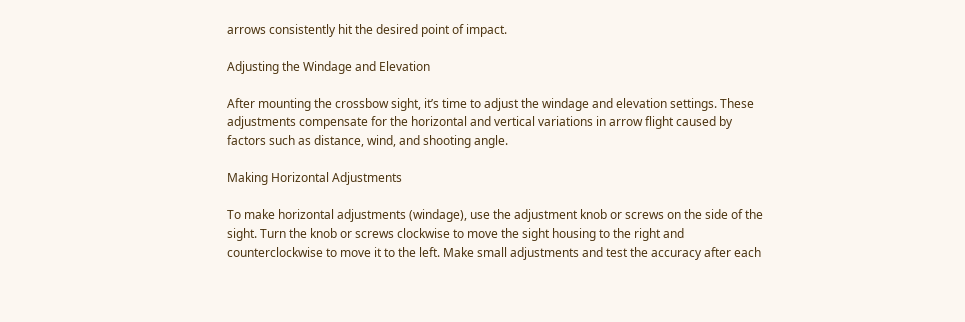arrows consistently hit the desired point of impact.

Adjusting the Windage and Elevation

After mounting the crossbow sight, it’s time to adjust the windage and elevation settings. These adjustments compensate for the horizontal and vertical variations in arrow flight caused by factors such as distance, wind, and shooting angle.

Making Horizontal Adjustments

To make horizontal adjustments (windage), use the adjustment knob or screws on the side of the sight. Turn the knob or screws clockwise to move the sight housing to the right and counterclockwise to move it to the left. Make small adjustments and test the accuracy after each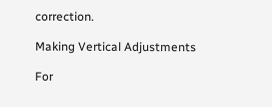correction.

Making Vertical Adjustments

For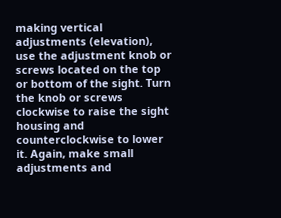making vertical adjustments (elevation), use the adjustment knob or screws located on the top or bottom of the sight. Turn the knob or screws clockwise to raise the sight housing and counterclockwise to lower it. Again, make small adjustments and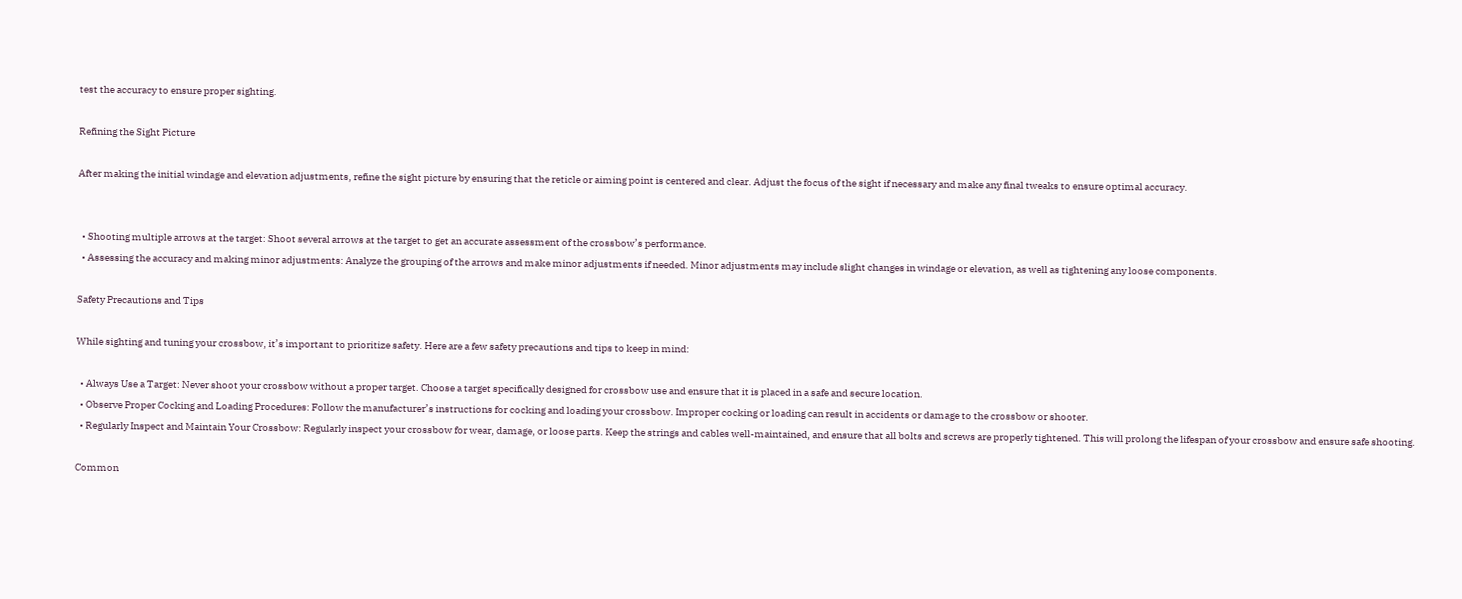test the accuracy to ensure proper sighting.

Refining the Sight Picture

After making the initial windage and elevation adjustments, refine the sight picture by ensuring that the reticle or aiming point is centered and clear. Adjust the focus of the sight if necessary and make any final tweaks to ensure optimal accuracy.


  • Shooting multiple arrows at the target: Shoot several arrows at the target to get an accurate assessment of the crossbow’s performance.
  • Assessing the accuracy and making minor adjustments: Analyze the grouping of the arrows and make minor adjustments if needed. Minor adjustments may include slight changes in windage or elevation, as well as tightening any loose components.

Safety Precautions and Tips

While sighting and tuning your crossbow, it’s important to prioritize safety. Here are a few safety precautions and tips to keep in mind:

  • Always Use a Target: Never shoot your crossbow without a proper target. Choose a target specifically designed for crossbow use and ensure that it is placed in a safe and secure location.
  • Observe Proper Cocking and Loading Procedures: Follow the manufacturer’s instructions for cocking and loading your crossbow. Improper cocking or loading can result in accidents or damage to the crossbow or shooter.
  • Regularly Inspect and Maintain Your Crossbow: Regularly inspect your crossbow for wear, damage, or loose parts. Keep the strings and cables well-maintained, and ensure that all bolts and screws are properly tightened. This will prolong the lifespan of your crossbow and ensure safe shooting.

Common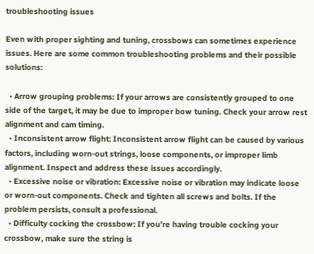troubleshooting issues

Even with proper sighting and tuning, crossbows can sometimes experience issues. Here are some common troubleshooting problems and their possible solutions:

  • Arrow grouping problems: If your arrows are consistently grouped to one side of the target, it may be due to improper bow tuning. Check your arrow rest alignment and cam timing.
  • Inconsistent arrow flight: Inconsistent arrow flight can be caused by various factors, including worn-out strings, loose components, or improper limb alignment. Inspect and address these issues accordingly.
  • Excessive noise or vibration: Excessive noise or vibration may indicate loose or worn-out components. Check and tighten all screws and bolts. If the problem persists, consult a professional.
  • Difficulty cocking the crossbow: If you’re having trouble cocking your crossbow, make sure the string is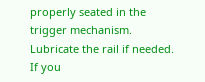properly seated in the trigger mechanism. Lubricate the rail if needed. If you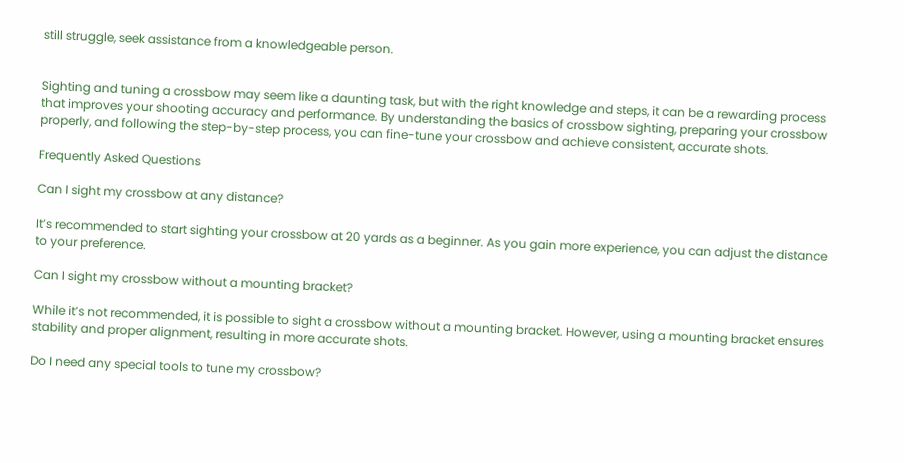still struggle, seek assistance from a knowledgeable person.


Sighting and tuning a crossbow may seem like a daunting task, but with the right knowledge and steps, it can be a rewarding process that improves your shooting accuracy and performance. By understanding the basics of crossbow sighting, preparing your crossbow properly, and following the step-by-step process, you can fine-tune your crossbow and achieve consistent, accurate shots.

Frequently Asked Questions

Can I sight my crossbow at any distance?

It’s recommended to start sighting your crossbow at 20 yards as a beginner. As you gain more experience, you can adjust the distance to your preference.

Can I sight my crossbow without a mounting bracket?

While it’s not recommended, it is possible to sight a crossbow without a mounting bracket. However, using a mounting bracket ensures stability and proper alignment, resulting in more accurate shots.

Do I need any special tools to tune my crossbow?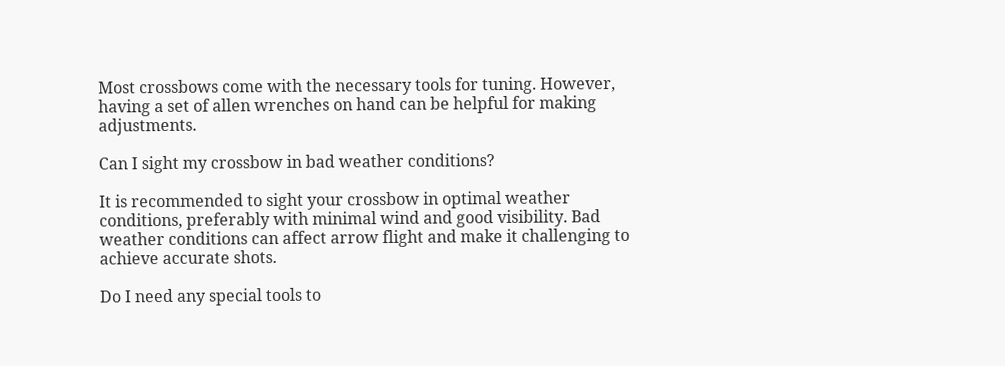Most crossbows come with the necessary tools for tuning. However, having a set of allen wrenches on hand can be helpful for making adjustments.

Can I sight my crossbow in bad weather conditions?

It is recommended to sight your crossbow in optimal weather conditions, preferably with minimal wind and good visibility. Bad weather conditions can affect arrow flight and make it challenging to achieve accurate shots.

Do I need any special tools to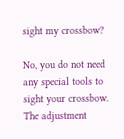sight my crossbow?

No, you do not need any special tools to sight your crossbow. The adjustment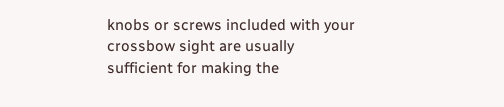knobs or screws included with your crossbow sight are usually sufficient for making the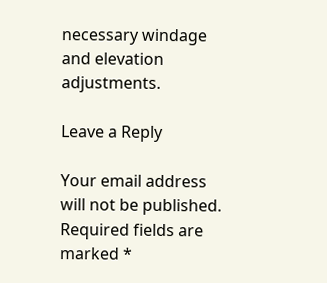necessary windage and elevation adjustments.

Leave a Reply

Your email address will not be published. Required fields are marked *